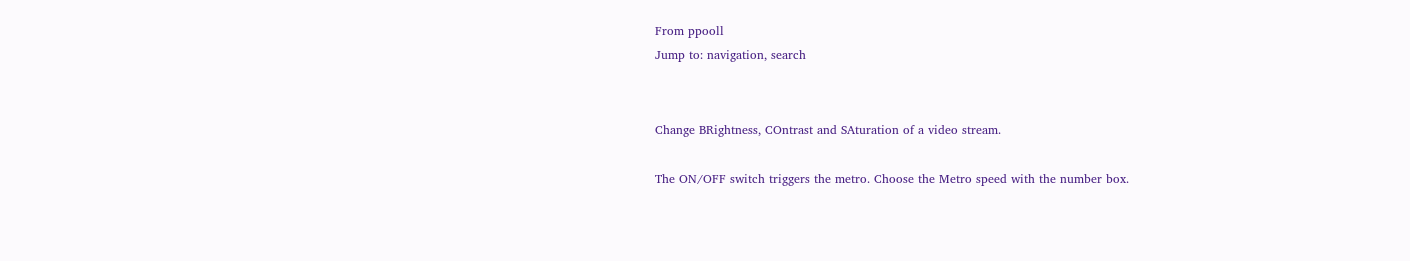From ppooll
Jump to: navigation, search


Change BRightness, COntrast and SAturation of a video stream.

The ON/OFF switch triggers the metro. Choose the Metro speed with the number box.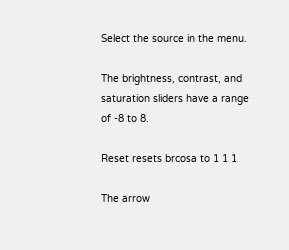Select the source in the menu.

The brightness, contrast, and saturation sliders have a range of -8 to 8.

Reset resets brcosa to 1 1 1

The arrow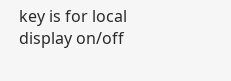key is for local display on/off